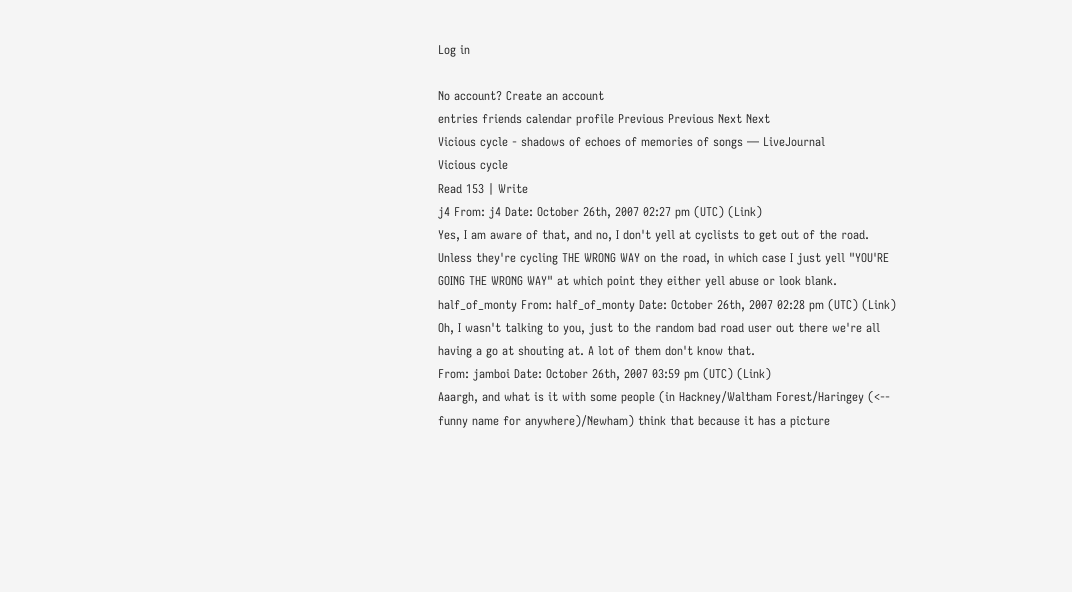Log in

No account? Create an account
entries friends calendar profile Previous Previous Next Next
Vicious cycle - shadows of echoes of memories of songs — LiveJournal
Vicious cycle
Read 153 | Write
j4 From: j4 Date: October 26th, 2007 02:27 pm (UTC) (Link)
Yes, I am aware of that, and no, I don't yell at cyclists to get out of the road. Unless they're cycling THE WRONG WAY on the road, in which case I just yell "YOU'RE GOING THE WRONG WAY" at which point they either yell abuse or look blank.
half_of_monty From: half_of_monty Date: October 26th, 2007 02:28 pm (UTC) (Link)
Oh, I wasn't talking to you, just to the random bad road user out there we're all having a go at shouting at. A lot of them don't know that.
From: jamboi Date: October 26th, 2007 03:59 pm (UTC) (Link)
Aaargh, and what is it with some people (in Hackney/Waltham Forest/Haringey (<-- funny name for anywhere)/Newham) think that because it has a picture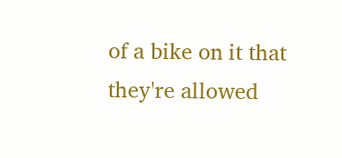of a bike on it that they're allowed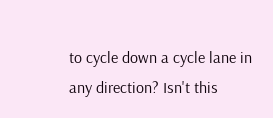to cycle down a cycle lane in any direction? Isn't this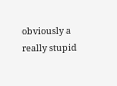obviously a really stupid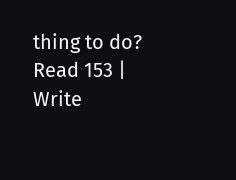thing to do?
Read 153 | Write